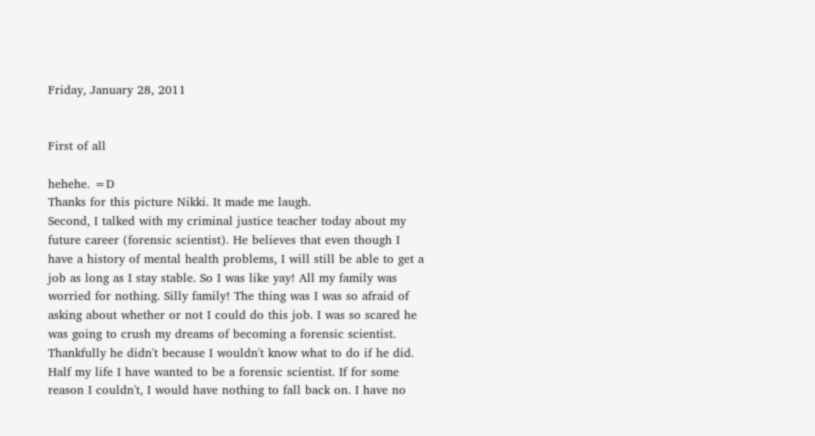Friday, January 28, 2011


First of all

hehehe. =D
Thanks for this picture Nikki. It made me laugh.
Second, I talked with my criminal justice teacher today about my future career (forensic scientist). He believes that even though I have a history of mental health problems, I will still be able to get a job as long as I stay stable. So I was like yay! All my family was worried for nothing. Silly family! The thing was I was so afraid of asking about whether or not I could do this job. I was so scared he was going to crush my dreams of becoming a forensic scientist. Thankfully he didn't because I wouldn't know what to do if he did. Half my life I have wanted to be a forensic scientist. If for some reason I couldn't, I would have nothing to fall back on. I have no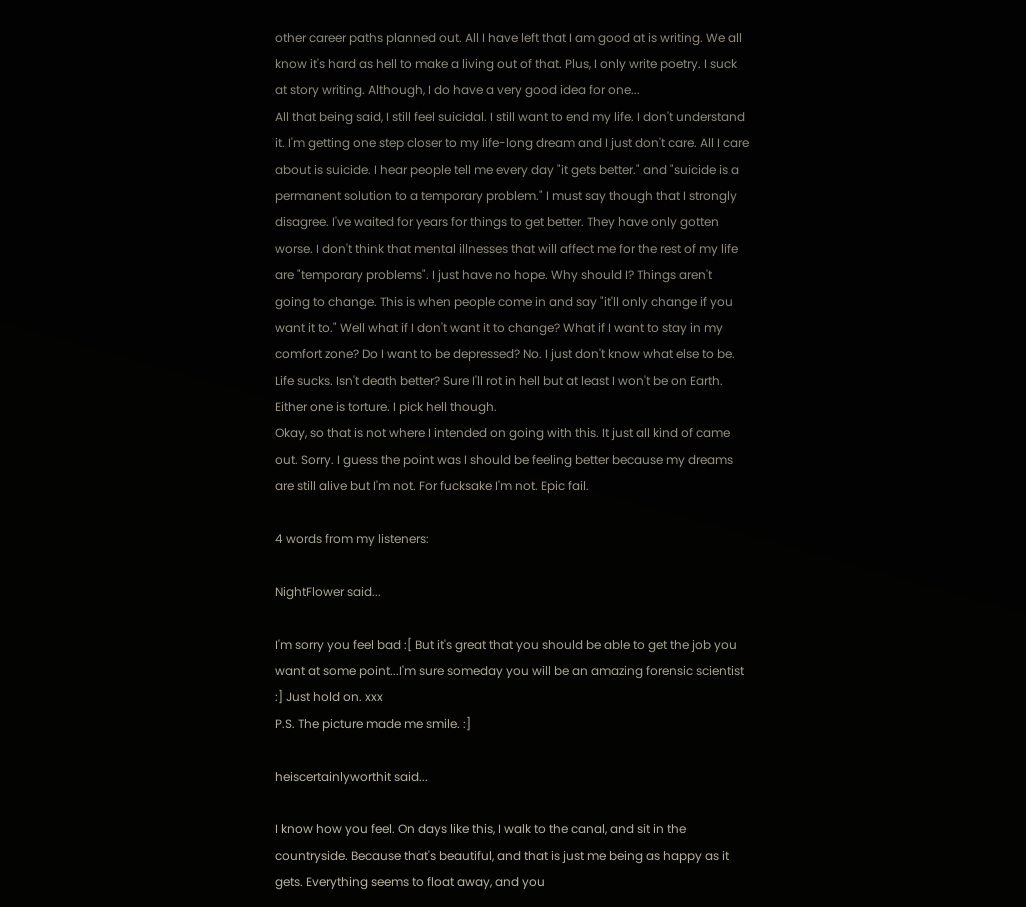other career paths planned out. All I have left that I am good at is writing. We all know it's hard as hell to make a living out of that. Plus, I only write poetry. I suck at story writing. Although, I do have a very good idea for one...
All that being said, I still feel suicidal. I still want to end my life. I don't understand it. I'm getting one step closer to my life-long dream and I just don't care. All I care about is suicide. I hear people tell me every day "it gets better." and "suicide is a permanent solution to a temporary problem." I must say though that I strongly disagree. I've waited for years for things to get better. They have only gotten worse. I don't think that mental illnesses that will affect me for the rest of my life are "temporary problems". I just have no hope. Why should I? Things aren't going to change. This is when people come in and say "it'll only change if you want it to." Well what if I don't want it to change? What if I want to stay in my comfort zone? Do I want to be depressed? No. I just don't know what else to be. Life sucks. Isn't death better? Sure I'll rot in hell but at least I won't be on Earth. Either one is torture. I pick hell though.
Okay, so that is not where I intended on going with this. It just all kind of came out. Sorry. I guess the point was I should be feeling better because my dreams are still alive but I'm not. For fucksake I'm not. Epic fail.

4 words from my listeners:

NightFlower said...

I'm sorry you feel bad :[ But it's great that you should be able to get the job you want at some point...I'm sure someday you will be an amazing forensic scientist :] Just hold on. xxx
P.S. The picture made me smile. :]

heiscertainlyworthit said...

I know how you feel. On days like this, I walk to the canal, and sit in the countryside. Because that's beautiful, and that is just me being as happy as it gets. Everything seems to float away, and you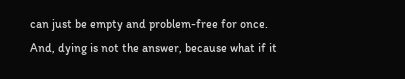can just be empty and problem-free for once.
And, dying is not the answer, because what if it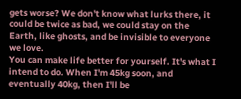gets worse? We don't know what lurks there, it could be twice as bad, we could stay on the Earth, like ghosts, and be invisible to everyone we love.
You can make life better for yourself. It's what I intend to do. When I'm 45kg soon, and eventually 40kg, then I'll be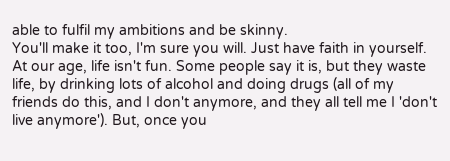able to fulfil my ambitions and be skinny.
You'll make it too, I'm sure you will. Just have faith in yourself. At our age, life isn't fun. Some people say it is, but they waste life, by drinking lots of alcohol and doing drugs (all of my friends do this, and I don't anymore, and they all tell me I 'don't live anymore'). But, once you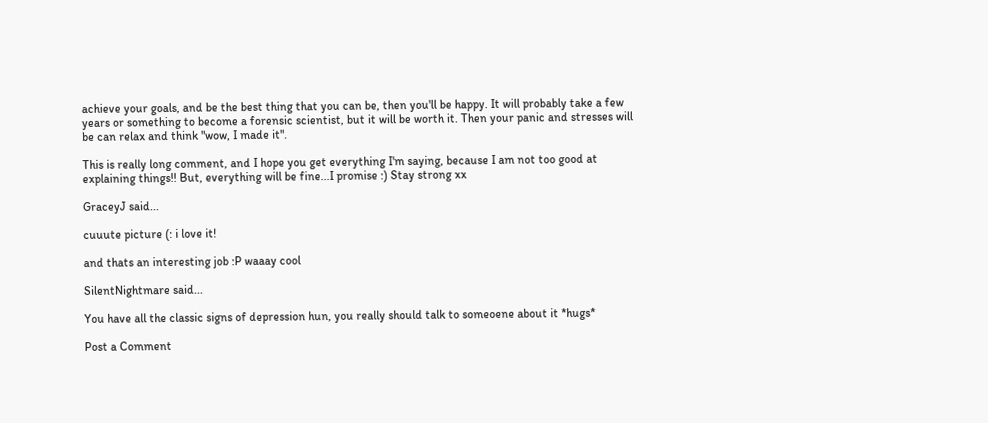achieve your goals, and be the best thing that you can be, then you'll be happy. It will probably take a few years or something to become a forensic scientist, but it will be worth it. Then your panic and stresses will be can relax and think "wow, I made it".

This is really long comment, and I hope you get everything I'm saying, because I am not too good at explaining things!! But, everything will be fine...I promise :) Stay strong xx

GraceyJ said...

cuuute picture (: i love it!

and thats an interesting job :P waaay cool

SilentNightmare said...

You have all the classic signs of depression hun, you really should talk to someoene about it *hugs*

Post a Comment